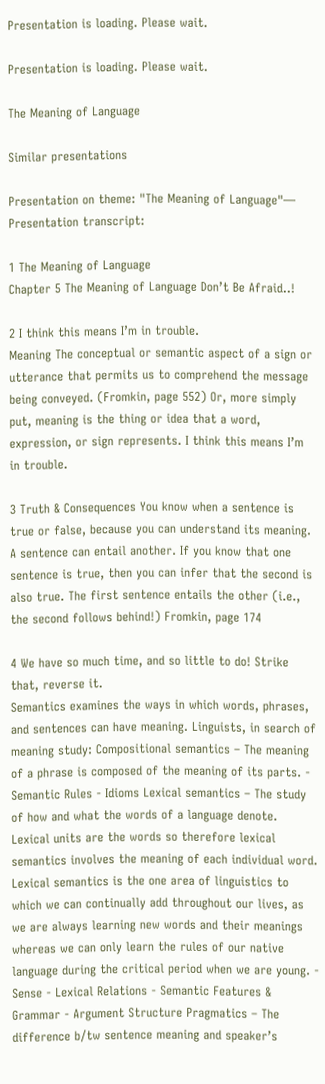Presentation is loading. Please wait.

Presentation is loading. Please wait.

The Meaning of Language

Similar presentations

Presentation on theme: "The Meaning of Language"— Presentation transcript:

1 The Meaning of Language
Chapter 5 The Meaning of Language Don’t Be Afraid..!

2 I think this means I’m in trouble.
Meaning The conceptual or semantic aspect of a sign or utterance that permits us to comprehend the message being conveyed. (Fromkin, page 552) Or, more simply put, meaning is the thing or idea that a word, expression, or sign represents. I think this means I’m in trouble.

3 Truth & Consequences You know when a sentence is true or false, because you can understand its meaning. A sentence can entail another. If you know that one sentence is true, then you can infer that the second is also true. The first sentence entails the other (i.e., the second follows behind!) Fromkin, page 174

4 We have so much time, and so little to do! Strike that, reverse it.
Semantics examines the ways in which words, phrases, and sentences can have meaning. Linguists, in search of meaning study: Compositional semantics – The meaning of a phrase is composed of the meaning of its parts. - Semantic Rules - Idioms Lexical semantics – The study of how and what the words of a language denote. Lexical units are the words so therefore lexical semantics involves the meaning of each individual word. Lexical semantics is the one area of linguistics to which we can continually add throughout our lives, as we are always learning new words and their meanings whereas we can only learn the rules of our native language during the critical period when we are young. - Sense - Lexical Relations - Semantic Features & Grammar - Argument Structure Pragmatics – The difference b/tw sentence meaning and speaker’s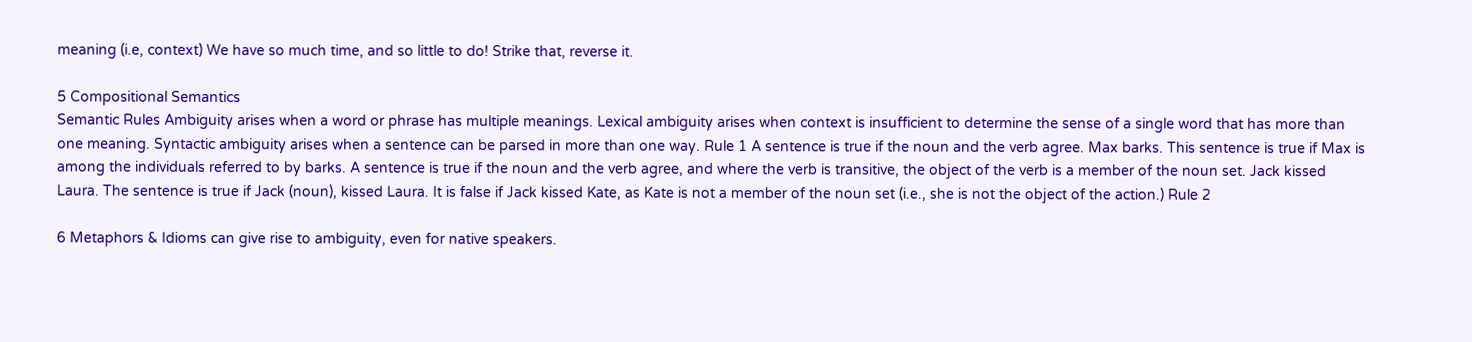meaning (i.e, context) We have so much time, and so little to do! Strike that, reverse it.

5 Compositional Semantics
Semantic Rules Ambiguity arises when a word or phrase has multiple meanings. Lexical ambiguity arises when context is insufficient to determine the sense of a single word that has more than one meaning. Syntactic ambiguity arises when a sentence can be parsed in more than one way. Rule 1 A sentence is true if the noun and the verb agree. Max barks. This sentence is true if Max is among the individuals referred to by barks. A sentence is true if the noun and the verb agree, and where the verb is transitive, the object of the verb is a member of the noun set. Jack kissed Laura. The sentence is true if Jack (noun), kissed Laura. It is false if Jack kissed Kate, as Kate is not a member of the noun set (i.e., she is not the object of the action.) Rule 2

6 Metaphors & Idioms can give rise to ambiguity, even for native speakers.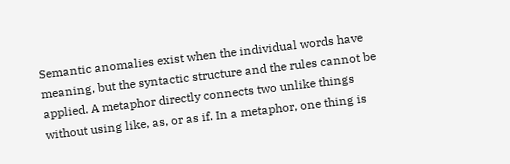Semantic anomalies exist when the individual words have meaning, but the syntactic structure and the rules cannot be applied. A metaphor directly connects two unlike things without using like, as, or as if. In a metaphor, one thing is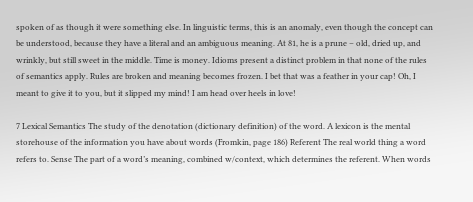spoken of as though it were something else. In linguistic terms, this is an anomaly, even though the concept can be understood, because they have a literal and an ambiguous meaning. At 81, he is a prune – old, dried up, and wrinkly, but still sweet in the middle. Time is money. Idioms present a distinct problem in that none of the rules of semantics apply. Rules are broken and meaning becomes frozen. I bet that was a feather in your cap! Oh, I meant to give it to you, but it slipped my mind! I am head over heels in love!

7 Lexical Semantics The study of the denotation (dictionary definition) of the word. A lexicon is the mental storehouse of the information you have about words (Fromkin, page 186) Referent The real world thing a word refers to. Sense The part of a word’s meaning, combined w/context, which determines the referent. When words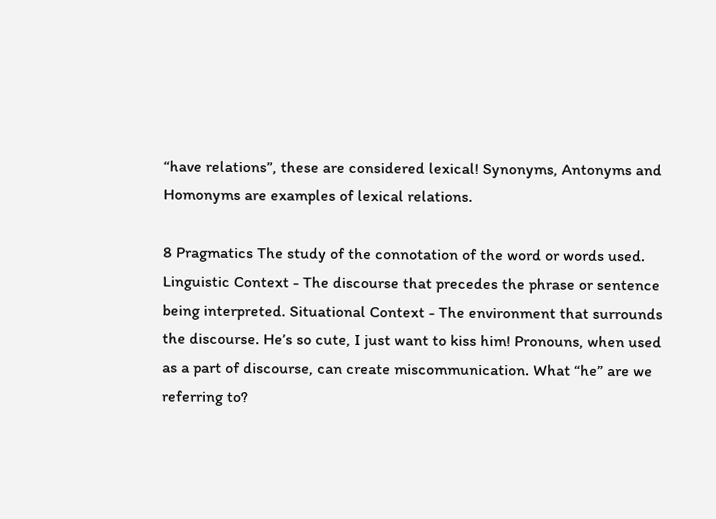“have relations”, these are considered lexical! Synonyms, Antonyms and Homonyms are examples of lexical relations.

8 Pragmatics The study of the connotation of the word or words used.
Linguistic Context - The discourse that precedes the phrase or sentence being interpreted. Situational Context - The environment that surrounds the discourse. He’s so cute, I just want to kiss him! Pronouns, when used as a part of discourse, can create miscommunication. What “he” are we referring to?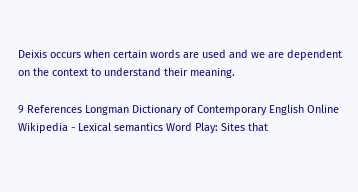Deixis occurs when certain words are used and we are dependent on the context to understand their meaning.

9 References Longman Dictionary of Contemporary English Online
Wikipedia - Lexical semantics Word Play: Sites that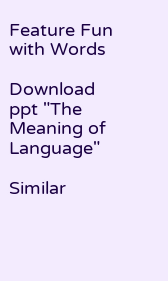Feature Fun with Words

Download ppt "The Meaning of Language"

Similar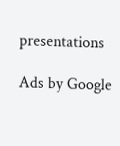presentations

Ads by Google